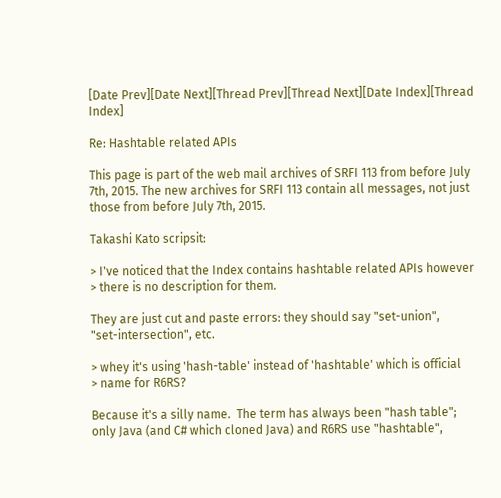[Date Prev][Date Next][Thread Prev][Thread Next][Date Index][Thread Index]

Re: Hashtable related APIs

This page is part of the web mail archives of SRFI 113 from before July 7th, 2015. The new archives for SRFI 113 contain all messages, not just those from before July 7th, 2015.

Takashi Kato scripsit:

> I've noticed that the Index contains hashtable related APIs however
> there is no description for them.

They are just cut and paste errors: they should say "set-union",
"set-intersection", etc.

> whey it's using 'hash-table' instead of 'hashtable' which is official
> name for R6RS?

Because it's a silly name.  The term has always been "hash table";
only Java (and C# which cloned Java) and R6RS use "hashtable",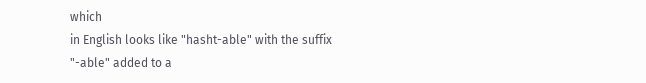which
in English looks like "hasht-able" with the suffix "-able" added to a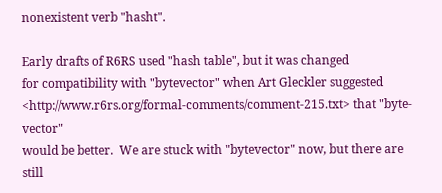nonexistent verb "hasht".

Early drafts of R6RS used "hash table", but it was changed
for compatibility with "bytevector" when Art Gleckler suggested
<http://www.r6rs.org/formal-comments/comment-215.txt> that "byte-vector"
would be better.  We are stuck with "bytevector" now, but there are
still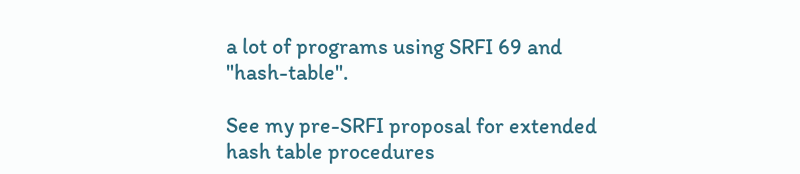a lot of programs using SRFI 69 and "hash-table".

See my pre-SRFI proposal for extended hash table procedures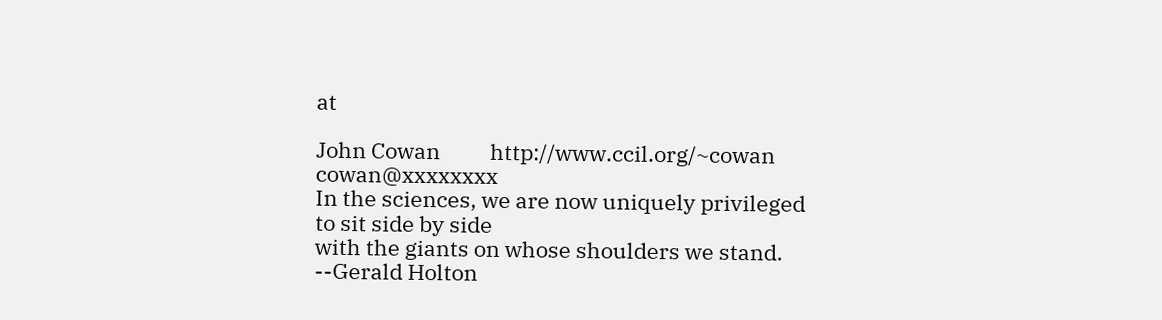at

John Cowan          http://www.ccil.org/~cowan        cowan@xxxxxxxx
In the sciences, we are now uniquely privileged to sit side by side
with the giants on whose shoulders we stand.  --Gerald Holton